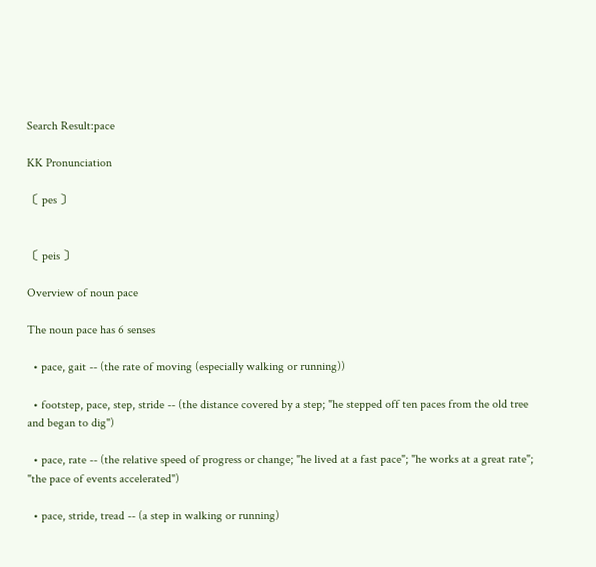Search Result:pace

KK Pronunciation

〔 pes 〕


〔 peis 〕

Overview of noun pace

The noun pace has 6 senses

  • pace, gait -- (the rate of moving (especially walking or running))

  • footstep, pace, step, stride -- (the distance covered by a step; "he stepped off ten paces from the old tree and began to dig")

  • pace, rate -- (the relative speed of progress or change; "he lived at a fast pace"; "he works at a great rate"; "the pace of events accelerated")

  • pace, stride, tread -- (a step in walking or running)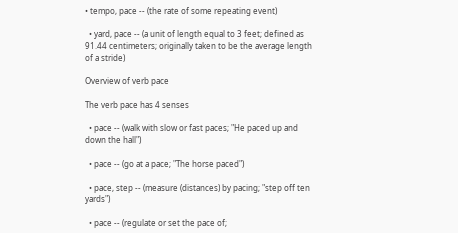• tempo, pace -- (the rate of some repeating event)

  • yard, pace -- (a unit of length equal to 3 feet; defined as 91.44 centimeters; originally taken to be the average length of a stride)

Overview of verb pace

The verb pace has 4 senses

  • pace -- (walk with slow or fast paces; "He paced up and down the hall")

  • pace -- (go at a pace; "The horse paced")

  • pace, step -- (measure (distances) by pacing; "step off ten yards")

  • pace -- (regulate or set the pace of;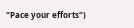"Pace your efforts")